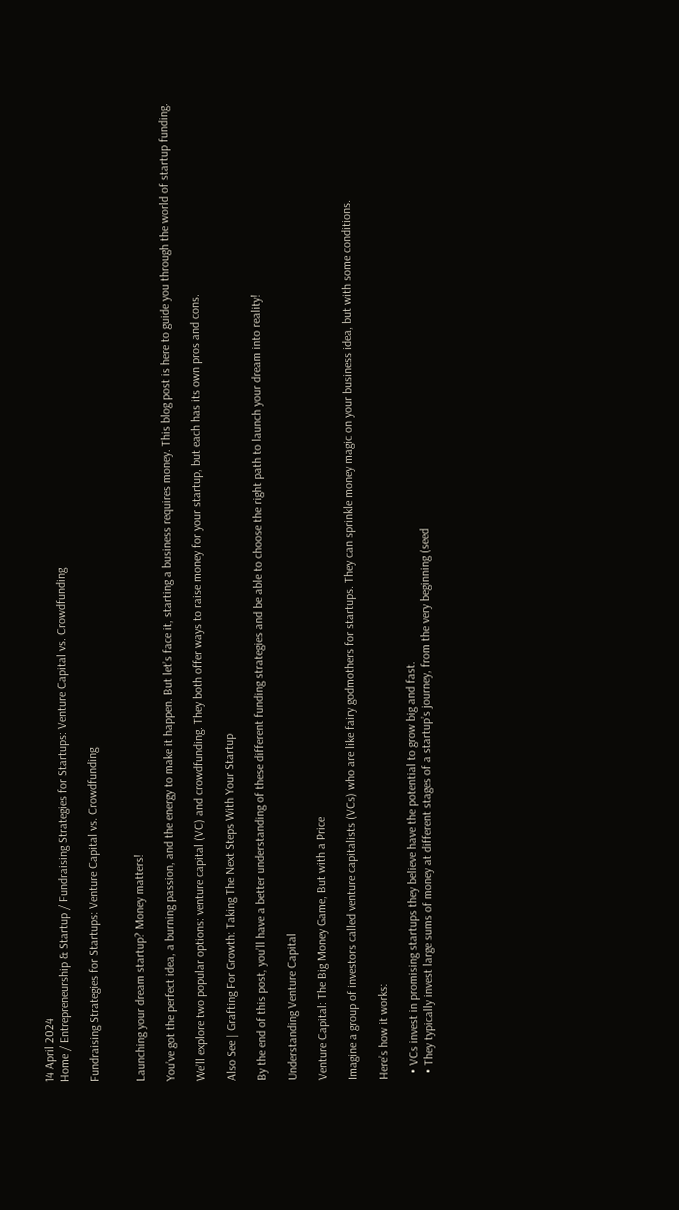14 April 2024
Home / Entrepreneurship & Startup / Fundraising Strategies for Startups: Venture Capital vs. Crowdfunding

Fundraising Strategies for Startups: Venture Capital vs. Crowdfunding


Launching your dream startup? Money matters!

You’ve got the perfect idea, a burning passion, and the energy to make it happen. But let’s face it, starting a business requires money. This blog post is here to guide you through the world of startup funding.

We’ll explore two popular options: venture capital (VC) and crowdfunding. They both offer ways to raise money for your startup, but each has its own pros and cons.

Also See | Grafting For Growth: Taking The Next Steps With Your Startup

By the end of this post, you’ll have a better understanding of these different funding strategies and be able to choose the right path to launch your dream into reality!

Understanding Venture Capital

Venture Capital: The Big Money Game, But with a Price

Imagine a group of investors called venture capitalists (VCs) who are like fairy godmothers for startups. They can sprinkle money magic on your business idea, but with some conditions.

Here’s how it works:

  • VCs invest in promising startups they believe have the potential to grow big and fast.
  • They typically invest large sums of money at different stages of a startup’s journey, from the very beginning (seed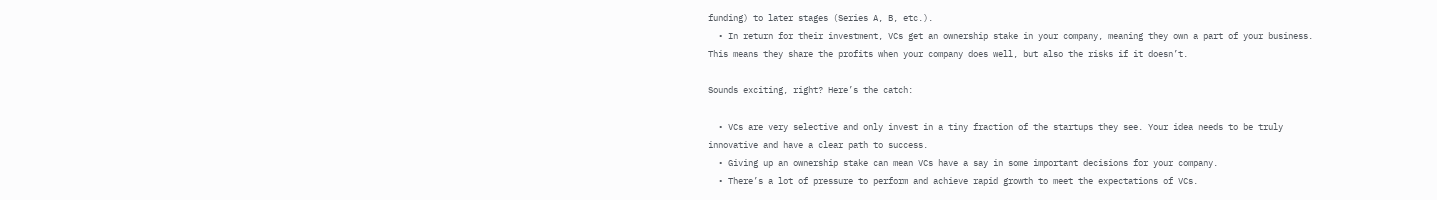funding) to later stages (Series A, B, etc.).
  • In return for their investment, VCs get an ownership stake in your company, meaning they own a part of your business. This means they share the profits when your company does well, but also the risks if it doesn’t.

Sounds exciting, right? Here’s the catch:

  • VCs are very selective and only invest in a tiny fraction of the startups they see. Your idea needs to be truly innovative and have a clear path to success.
  • Giving up an ownership stake can mean VCs have a say in some important decisions for your company.
  • There’s a lot of pressure to perform and achieve rapid growth to meet the expectations of VCs.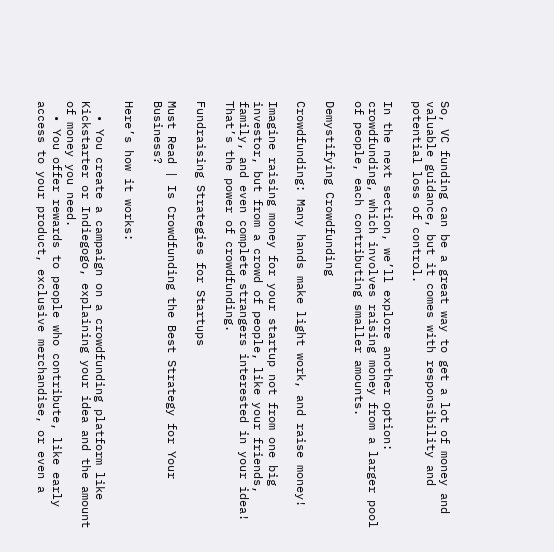So, VC funding can be a great way to get a lot of money and valuable guidance, but it comes with responsibility and potential loss of control.

In the next section, we’ll explore another option: crowdfunding, which involves raising money from a larger pool of people, each contributing smaller amounts.

Demystifying Crowdfunding

Crowdfunding: Many hands make light work, and raise money!

Imagine raising money for your startup not from one big investor, but from a crowd of people, like your friends, family, and even complete strangers interested in your idea! That’s the power of crowdfunding.

Fundraising Strategies for Startups

Must Read | Is Crowdfunding the Best Strategy for Your Business?

Here’s how it works:

  • You create a campaign on a crowdfunding platform like Kickstarter or Indiegogo, explaining your idea and the amount of money you need.
  • You offer rewards to people who contribute, like early access to your product, exclusive merchandise, or even a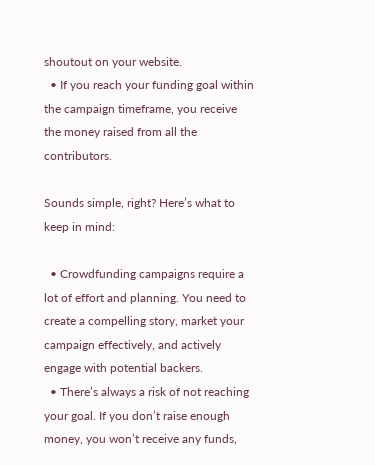shoutout on your website.
  • If you reach your funding goal within the campaign timeframe, you receive the money raised from all the contributors.

Sounds simple, right? Here’s what to keep in mind:

  • Crowdfunding campaigns require a lot of effort and planning. You need to create a compelling story, market your campaign effectively, and actively engage with potential backers.
  • There’s always a risk of not reaching your goal. If you don’t raise enough money, you won’t receive any funds,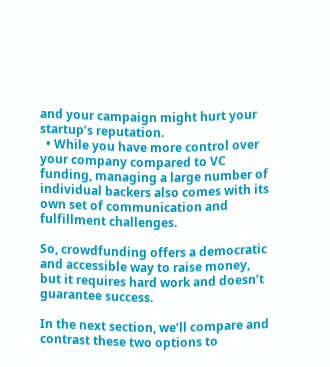and your campaign might hurt your startup’s reputation.
  • While you have more control over your company compared to VC funding, managing a large number of individual backers also comes with its own set of communication and fulfillment challenges.

So, crowdfunding offers a democratic and accessible way to raise money, but it requires hard work and doesn’t guarantee success.

In the next section, we’ll compare and contrast these two options to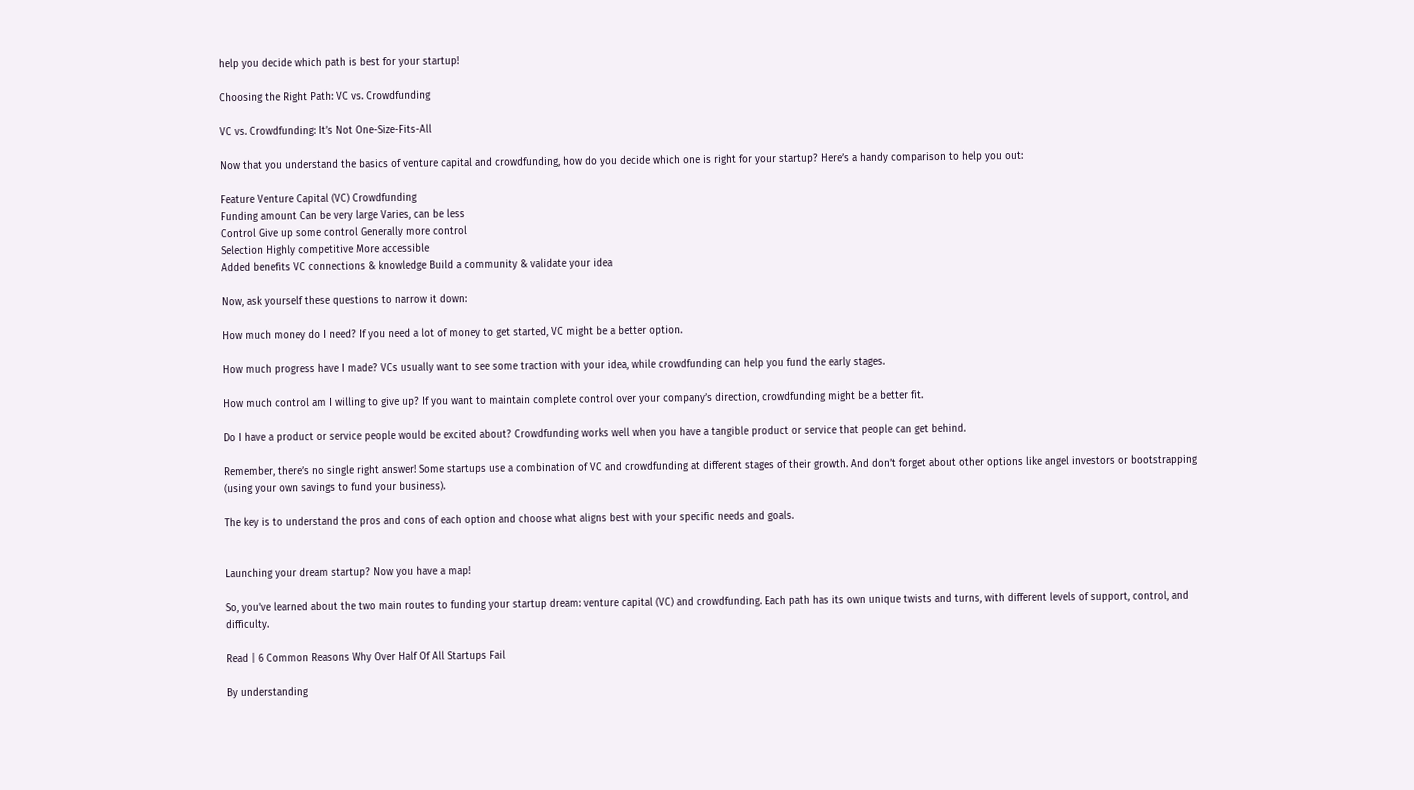help you decide which path is best for your startup!

Choosing the Right Path: VC vs. Crowdfunding

VC vs. Crowdfunding: It’s Not One-Size-Fits-All

Now that you understand the basics of venture capital and crowdfunding, how do you decide which one is right for your startup? Here’s a handy comparison to help you out:

Feature Venture Capital (VC) Crowdfunding
Funding amount Can be very large Varies, can be less
Control Give up some control Generally more control
Selection Highly competitive More accessible
Added benefits VC connections & knowledge Build a community & validate your idea

Now, ask yourself these questions to narrow it down:

How much money do I need? If you need a lot of money to get started, VC might be a better option.

How much progress have I made? VCs usually want to see some traction with your idea, while crowdfunding can help you fund the early stages.

How much control am I willing to give up? If you want to maintain complete control over your company’s direction, crowdfunding might be a better fit.

Do I have a product or service people would be excited about? Crowdfunding works well when you have a tangible product or service that people can get behind.

Remember, there’s no single right answer! Some startups use a combination of VC and crowdfunding at different stages of their growth. And don’t forget about other options like angel investors or bootstrapping (using your own savings to fund your business).

The key is to understand the pros and cons of each option and choose what aligns best with your specific needs and goals.


Launching your dream startup? Now you have a map!

So, you’ve learned about the two main routes to funding your startup dream: venture capital (VC) and crowdfunding. Each path has its own unique twists and turns, with different levels of support, control, and difficulty.

Read | 6 Common Reasons Why Over Half Of All Startups Fail

By understanding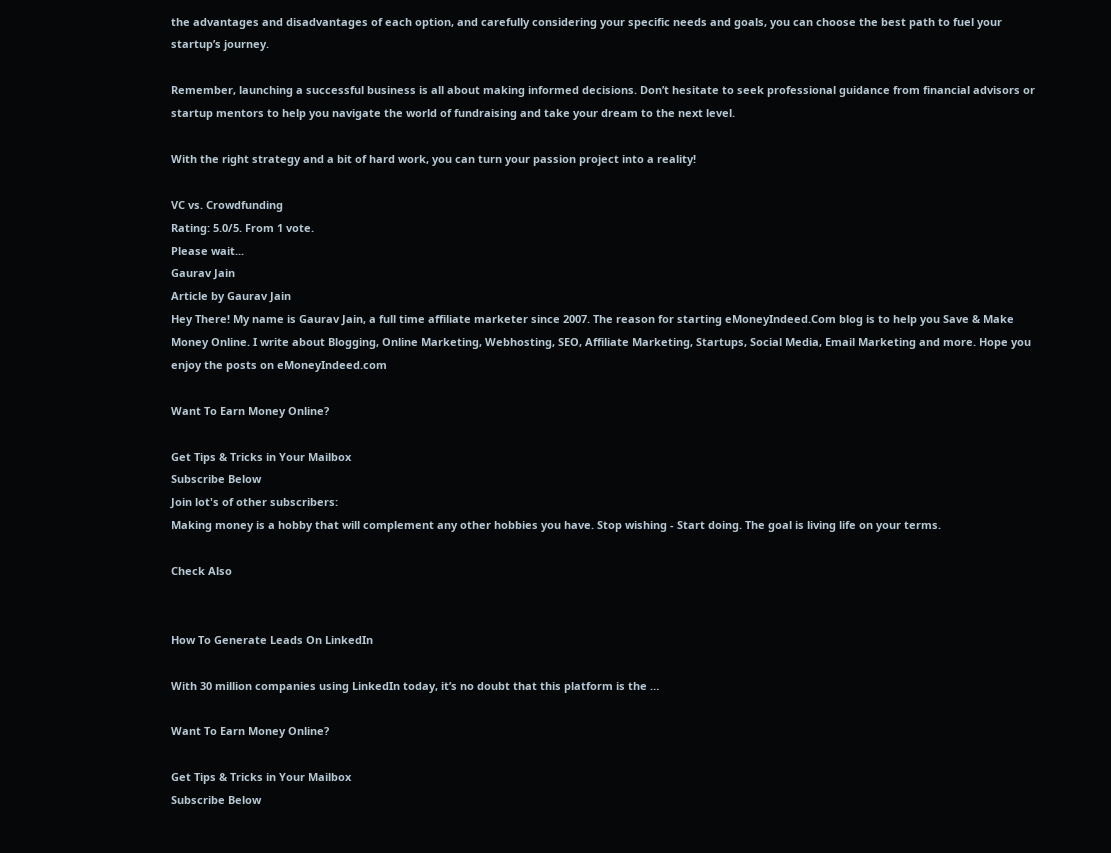the advantages and disadvantages of each option, and carefully considering your specific needs and goals, you can choose the best path to fuel your startup’s journey.

Remember, launching a successful business is all about making informed decisions. Don’t hesitate to seek professional guidance from financial advisors or startup mentors to help you navigate the world of fundraising and take your dream to the next level.

With the right strategy and a bit of hard work, you can turn your passion project into a reality!

VC vs. Crowdfunding
Rating: 5.0/5. From 1 vote.
Please wait...
Gaurav Jain
Article by Gaurav Jain
Hey There! My name is Gaurav Jain, a full time affiliate marketer since 2007. The reason for starting eMoneyIndeed.Com blog is to help you Save & Make Money Online. I write about Blogging, Online Marketing, Webhosting, SEO, Affiliate Marketing, Startups, Social Media, Email Marketing and more. Hope you enjoy the posts on eMoneyIndeed.com

Want To Earn Money Online?

Get Tips & Tricks in Your Mailbox
Subscribe Below
Join lot's of other subscribers:
Making money is a hobby that will complement any other hobbies you have. Stop wishing - Start doing. The goal is living life on your terms.

Check Also


How To Generate Leads On LinkedIn

With 30 million companies using LinkedIn today, it’s no doubt that this platform is the …

Want To Earn Money Online?

Get Tips & Tricks in Your Mailbox
Subscribe Below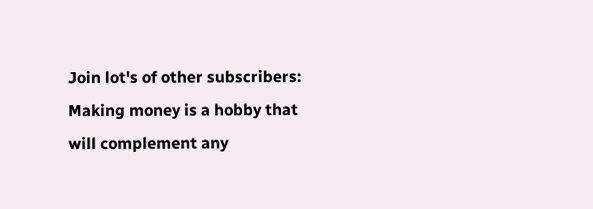Join lot's of other subscribers:
Making money is a hobby that will complement any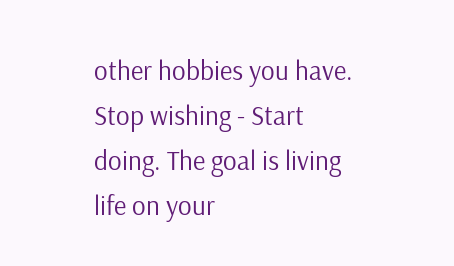other hobbies you have. Stop wishing - Start doing. The goal is living life on your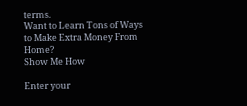terms.
Want to Learn Tons of Ways to Make Extra Money From Home?
Show Me How

Enter your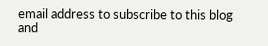email address to subscribe to this blog and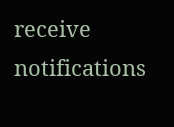receive notifications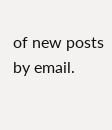of new posts by email.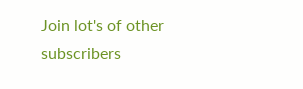Join lot's of other subscribers